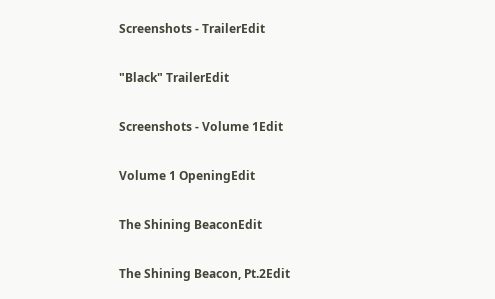Screenshots - TrailerEdit

"Black" TrailerEdit

Screenshots - Volume 1Edit

Volume 1 OpeningEdit

The Shining BeaconEdit

The Shining Beacon, Pt.2Edit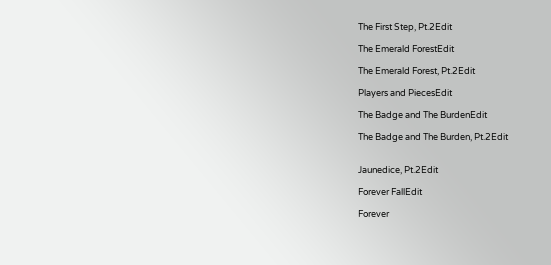The First Step, Pt.2Edit

The Emerald ForestEdit

The Emerald Forest, Pt.2Edit

Players and PiecesEdit

The Badge and The BurdenEdit

The Badge and The Burden, Pt.2Edit


Jaunedice, Pt.2Edit

Forever FallEdit

Forever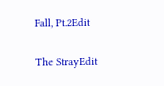Fall, Pt.2Edit

The StrayEdit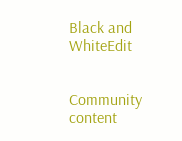Black and WhiteEdit


Community content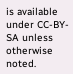is available under CC-BY-SA unless otherwise noted.